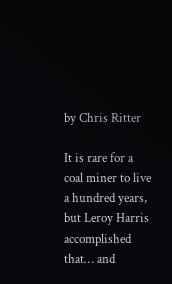by Chris Ritter

It is rare for a coal miner to live a hundred years, but Leroy Harris accomplished that… and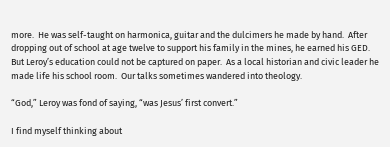more.  He was self-taught on harmonica, guitar and the dulcimers he made by hand.  After dropping out of school at age twelve to support his family in the mines, he earned his GED.  But Leroy’s education could not be captured on paper.  As a local historian and civic leader he made life his school room.  Our talks sometimes wandered into theology.

“God,” Leroy was fond of saying, “was Jesus’ first convert.”

I find myself thinking about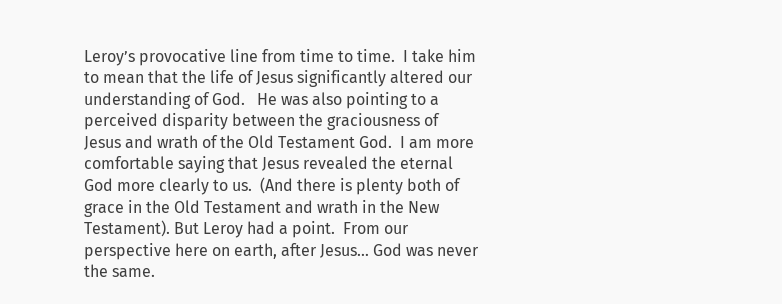Leroy’s provocative line from time to time.  I take him to mean that the life of Jesus significantly altered our understanding of God.   He was also pointing to a perceived disparity between the graciousness of Jesus and wrath of the Old Testament God.  I am more comfortable saying that Jesus revealed the eternal God more clearly to us.  (And there is plenty both of grace in the Old Testament and wrath in the New Testament). But Leroy had a point.  From our perspective here on earth, after Jesus… God was never the same.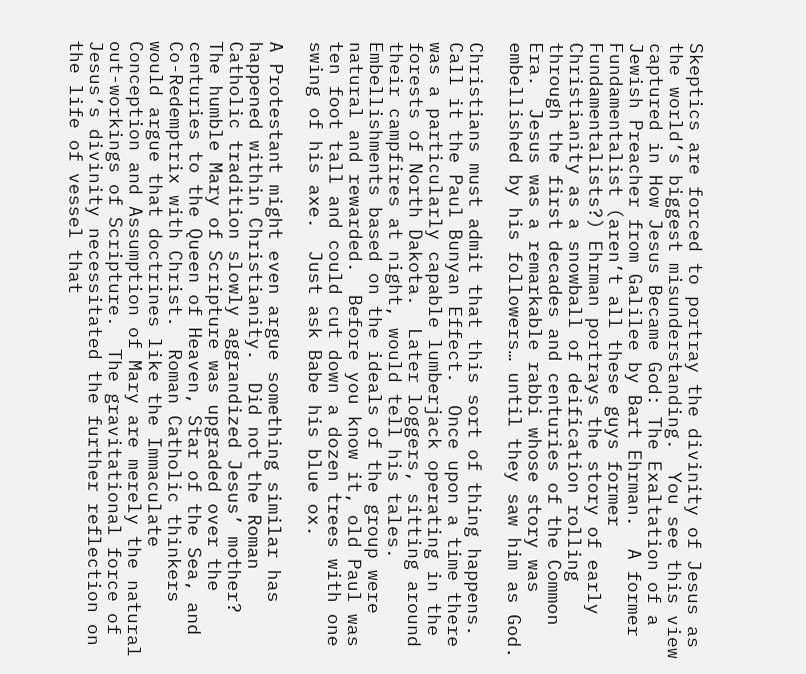Skeptics are forced to portray the divinity of Jesus as the world’s biggest misunderstanding.  You see this view captured in How Jesus Became God: The Exaltation of a Jewish Preacher from Galilee by Bart Ehrman.  A former Fundamentalist (aren’t all these guys former Fundamentalists?) Ehrman portrays the story of early Christianity as a snowball of deification rolling through the first decades and centuries of the Common Era.  Jesus was a remarkable rabbi whose story was embellished by his followers… until they saw him as God.

Christians must admit that this sort of thing happens.  Call it the Paul Bunyan Effect.  Once upon a time there was a particularly capable lumberjack operating in the forests of North Dakota.  Later loggers, sitting around their campfires at night, would tell his tales.  Embellishments based on the ideals of the group were natural and rewarded.  Before you know it, old Paul was ten foot tall and could cut down a dozen trees with one swing of his axe.  Just ask Babe his blue ox.

A Protestant might even argue something similar has happened within Christianity.  Did not the Roman Catholic tradition slowly aggrandized Jesus’ mother?  The humble Mary of Scripture was upgraded over the centuries to the Queen of Heaven, Star of the Sea, and Co-Redemptrix with Christ.  Roman Catholic thinkers would argue that doctrines like the Immaculate Conception and Assumption of Mary are merely the natural out-workings of Scripture.  The gravitational force of Jesus’s divinity necessitated the further reflection on the life of vessel that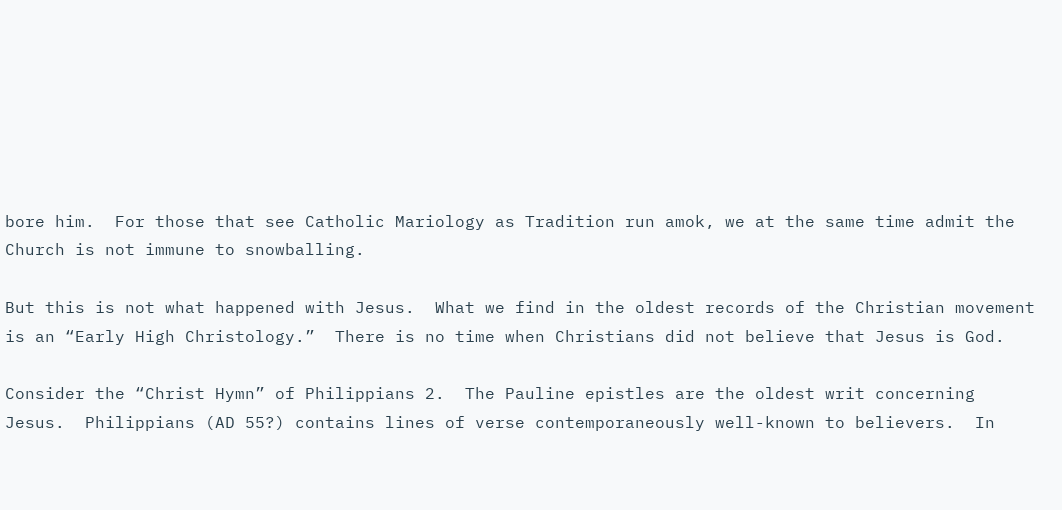bore him.  For those that see Catholic Mariology as Tradition run amok, we at the same time admit the Church is not immune to snowballing.

But this is not what happened with Jesus.  What we find in the oldest records of the Christian movement is an “Early High Christology.”  There is no time when Christians did not believe that Jesus is God.

Consider the “Christ Hymn” of Philippians 2.  The Pauline epistles are the oldest writ concerning Jesus.  Philippians (AD 55?) contains lines of verse contemporaneously well-known to believers.  In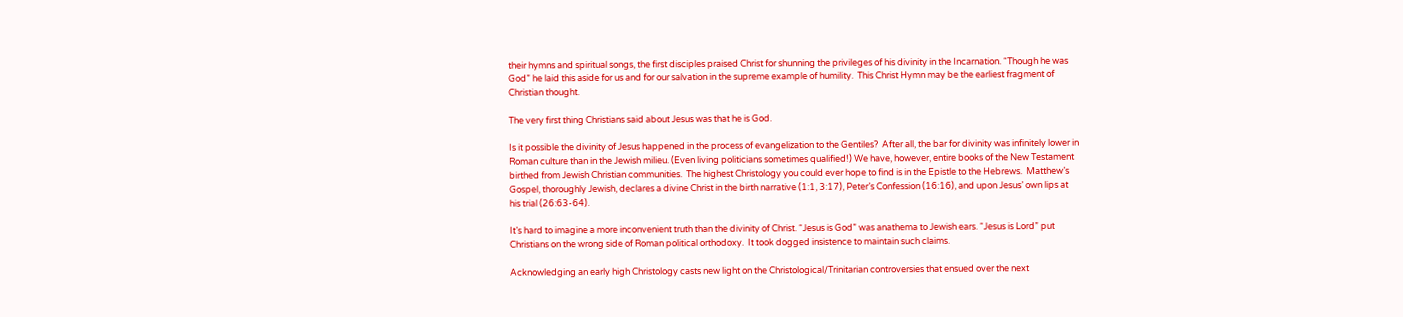their hymns and spiritual songs, the first disciples praised Christ for shunning the privileges of his divinity in the Incarnation. “Though he was God” he laid this aside for us and for our salvation in the supreme example of humility.  This Christ Hymn may be the earliest fragment of Christian thought.

The very first thing Christians said about Jesus was that he is God.

Is it possible the divinity of Jesus happened in the process of evangelization to the Gentiles?  After all, the bar for divinity was infinitely lower in Roman culture than in the Jewish milieu. (Even living politicians sometimes qualified!) We have, however, entire books of the New Testament birthed from Jewish Christian communities.  The highest Christology you could ever hope to find is in the Epistle to the Hebrews.  Matthew’s Gospel, thoroughly Jewish, declares a divine Christ in the birth narrative (1:1, 3:17), Peter’s Confession (16:16), and upon Jesus’ own lips at his trial (26:63-64).

It’s hard to imagine a more inconvenient truth than the divinity of Christ. “Jesus is God” was anathema to Jewish ears. “Jesus is Lord” put Christians on the wrong side of Roman political orthodoxy.  It took dogged insistence to maintain such claims.

Acknowledging an early high Christology casts new light on the Christological/Trinitarian controversies that ensued over the next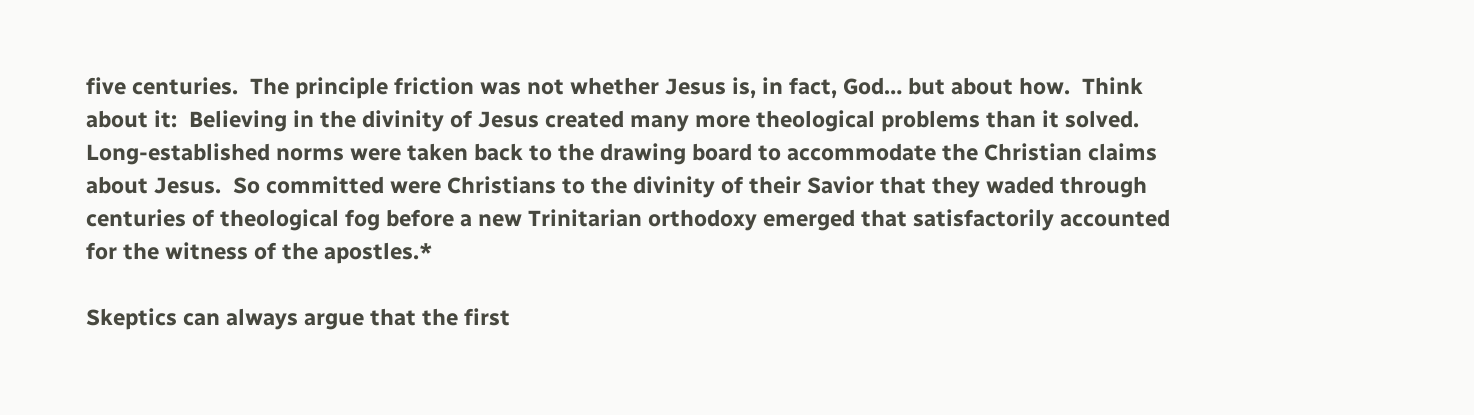five centuries.  The principle friction was not whether Jesus is, in fact, God… but about how.  Think about it:  Believing in the divinity of Jesus created many more theological problems than it solved.  Long-established norms were taken back to the drawing board to accommodate the Christian claims about Jesus.  So committed were Christians to the divinity of their Savior that they waded through centuries of theological fog before a new Trinitarian orthodoxy emerged that satisfactorily accounted for the witness of the apostles.*

Skeptics can always argue that the first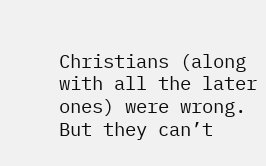Christians (along with all the later ones) were wrong.  But they can’t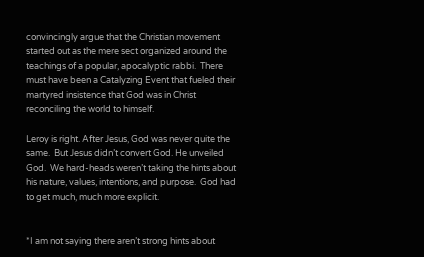convincingly argue that the Christian movement started out as the mere sect organized around the teachings of a popular, apocalyptic rabbi.  There must have been a Catalyzing Event that fueled their martyred insistence that God was in Christ reconciling the world to himself.

Leroy is right. After Jesus, God was never quite the same.  But Jesus didn’t convert God. He unveiled God.  We hard-heads weren’t taking the hints about his nature, values, intentions, and purpose.  God had to get much, much more explicit.


*I am not saying there aren’t strong hints about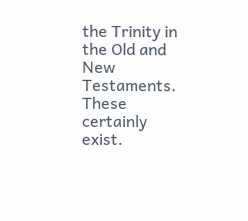the Trinity in the Old and New Testaments.  These certainly exist.